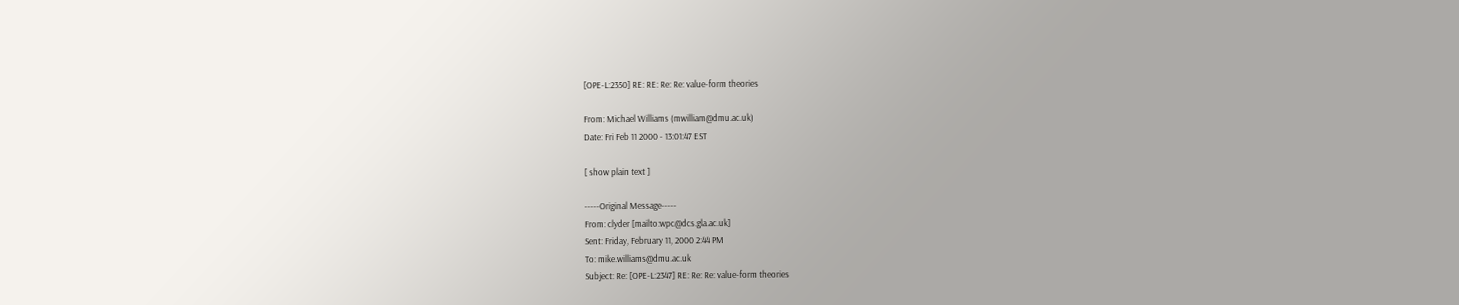[OPE-L:2350] RE: RE: Re: Re: value-form theories

From: Michael Williams (mwilliam@dmu.ac.uk)
Date: Fri Feb 11 2000 - 13:01:47 EST

[ show plain text ]

-----Original Message-----
From: clyder [mailto:wpc@dcs.gla.ac.uk]
Sent: Friday, February 11, 2000 2:44 PM
To: mike.williams@dmu.ac.uk
Subject: Re: [OPE-L:2347] RE: Re: Re: value-form theories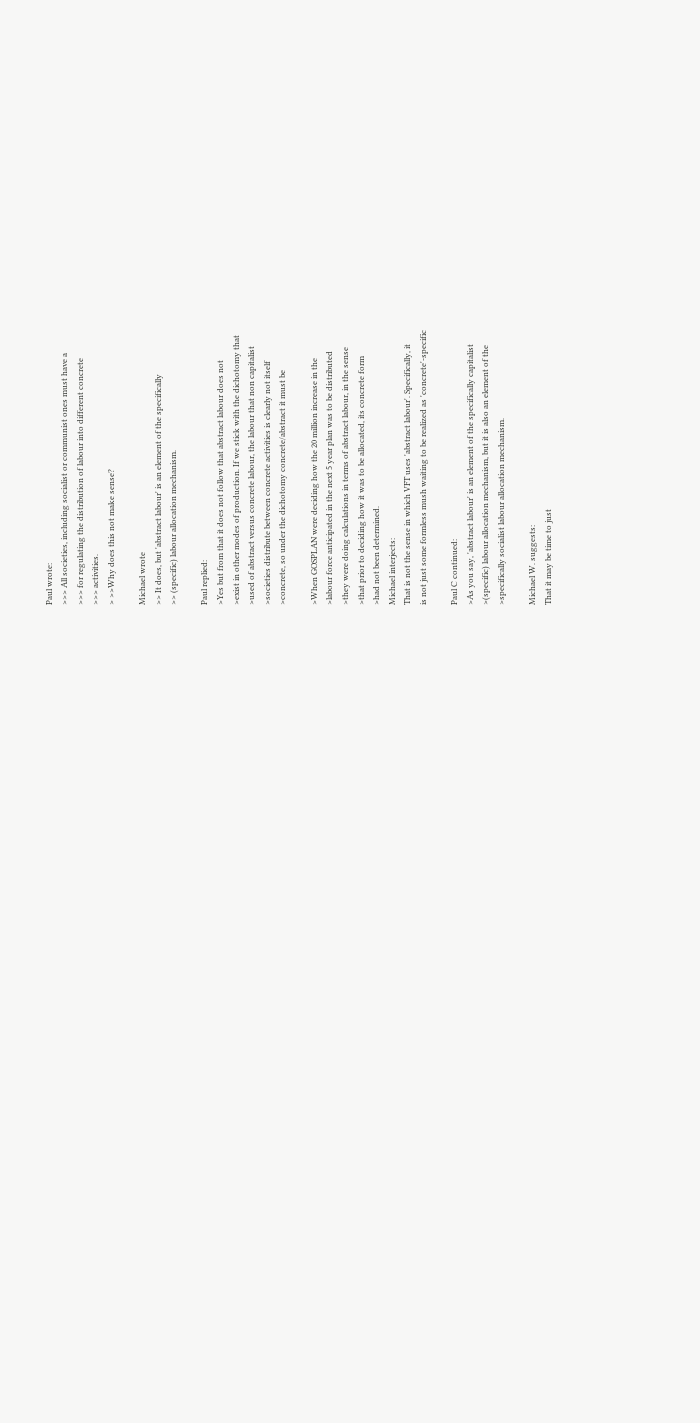Paul wrote:
>>> All societies, including socialist or communist ones must have a
>>> for regulating the distribution of labour into different concrete
>>> activities.
> >>Why does this not make sense?

Michael wrote
>> It does, but 'abstract labour' is an element of the specifically
>> (specific) labour allocation mechanism.

Paul replied:
>Yes but from that it does not follow that abstract labour does not
>exist in other modes of production. If we stick with the dichotomy that
>used of abstract versus concrete labour, the labour that non capitalist
>societies distribute between concrete activities is clearly not itself
>concrete, so under the dichotomy concrete/abstract it must be

>When GOSPLAN were deciding how the 20 million increase in the
>labour force anticipated in the next 5 year plan was to be distributed
>they were doing calculations in terms of abstract labour, in the sense
>that prior to deciding how it was to be allocated, its concrete form
>had not been determined.
Michael interjects:
That is not the sense in which VFT uses 'abstract labour'. Specifically, it
is not just some formless mush waiting to be realized as 'concrete'-specific

Paul C continued:
>As you say, 'abstract labour' is an element of the specifically capitalist
>(specific) labour allocation mechanism, but it is also an element of the
>specifically socialist labour allocation mechanism.

Michael W. suggests:
That it may be time to just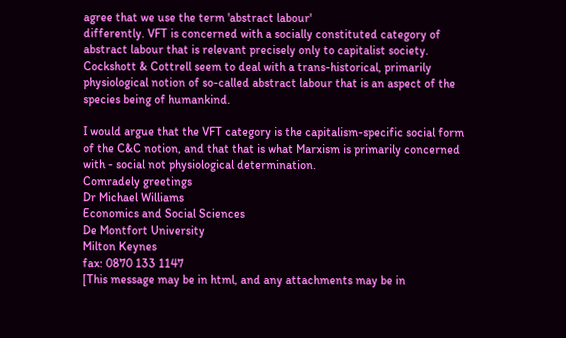agree that we use the term 'abstract labour'
differently. VFT is concerned with a socially constituted category of
abstract labour that is relevant precisely only to capitalist society.
Cockshott & Cottrell seem to deal with a trans-historical, primarily
physiological notion of so-called abstract labour that is an aspect of the
species being of humankind.

I would argue that the VFT category is the capitalism-specific social form
of the C&C notion, and that that is what Marxism is primarily concerned
with - social not physiological determination.
Comradely greetings
Dr Michael Williams
Economics and Social Sciences
De Montfort University
Milton Keynes
fax: 0870 133 1147
[This message may be in html, and any attachments may be in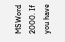MSWord 2000. If
you have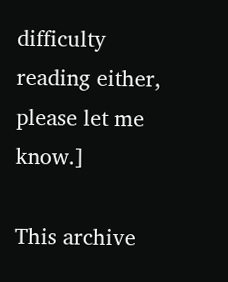difficulty reading either, please let me know.]

This archive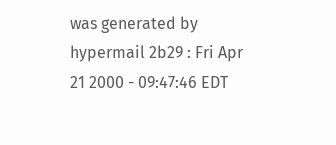was generated by hypermail 2b29 : Fri Apr 21 2000 - 09:47:46 EDT